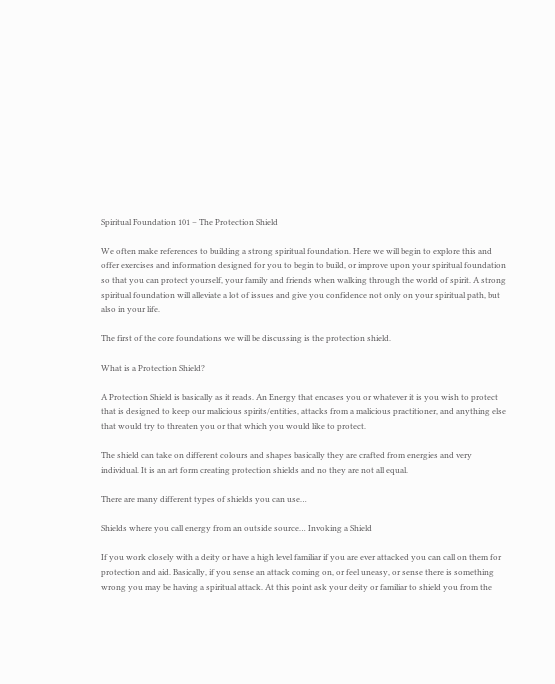Spiritual Foundation 101 – The Protection Shield

We often make references to building a strong spiritual foundation. Here we will begin to explore this and offer exercises and information designed for you to begin to build, or improve upon your spiritual foundation so that you can protect yourself, your family and friends when walking through the world of spirit. A strong spiritual foundation will alleviate a lot of issues and give you confidence not only on your spiritual path, but also in your life.

The first of the core foundations we will be discussing is the protection shield.

What is a Protection Shield?

A Protection Shield is basically as it reads. An Energy that encases you or whatever it is you wish to protect that is designed to keep our malicious spirits/entities, attacks from a malicious practitioner, and anything else that would try to threaten you or that which you would like to protect.

The shield can take on different colours and shapes basically they are crafted from energies and very individual. It is an art form creating protection shields and no they are not all equal.

There are many different types of shields you can use…

Shields where you call energy from an outside source… Invoking a Shield

If you work closely with a deity or have a high level familiar if you are ever attacked you can call on them for protection and aid. Basically, if you sense an attack coming on, or feel uneasy, or sense there is something wrong you may be having a spiritual attack. At this point ask your deity or familiar to shield you from the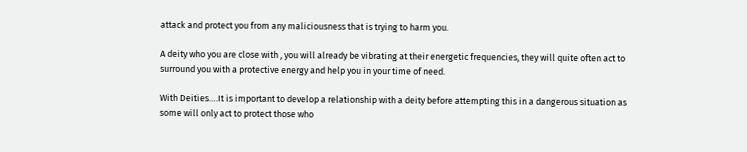attack and protect you from any maliciousness that is trying to harm you.

A deity who you are close with , you will already be vibrating at their energetic frequencies, they will quite often act to surround you with a protective energy and help you in your time of need.

With Deities….It is important to develop a relationship with a deity before attempting this in a dangerous situation as some will only act to protect those who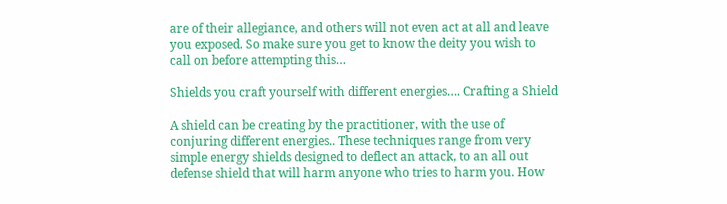are of their allegiance, and others will not even act at all and leave you exposed. So make sure you get to know the deity you wish to call on before attempting this…

Shields you craft yourself with different energies…. Crafting a Shield

A shield can be creating by the practitioner, with the use of conjuring different energies.. These techniques range from very simple energy shields designed to deflect an attack, to an all out defense shield that will harm anyone who tries to harm you. How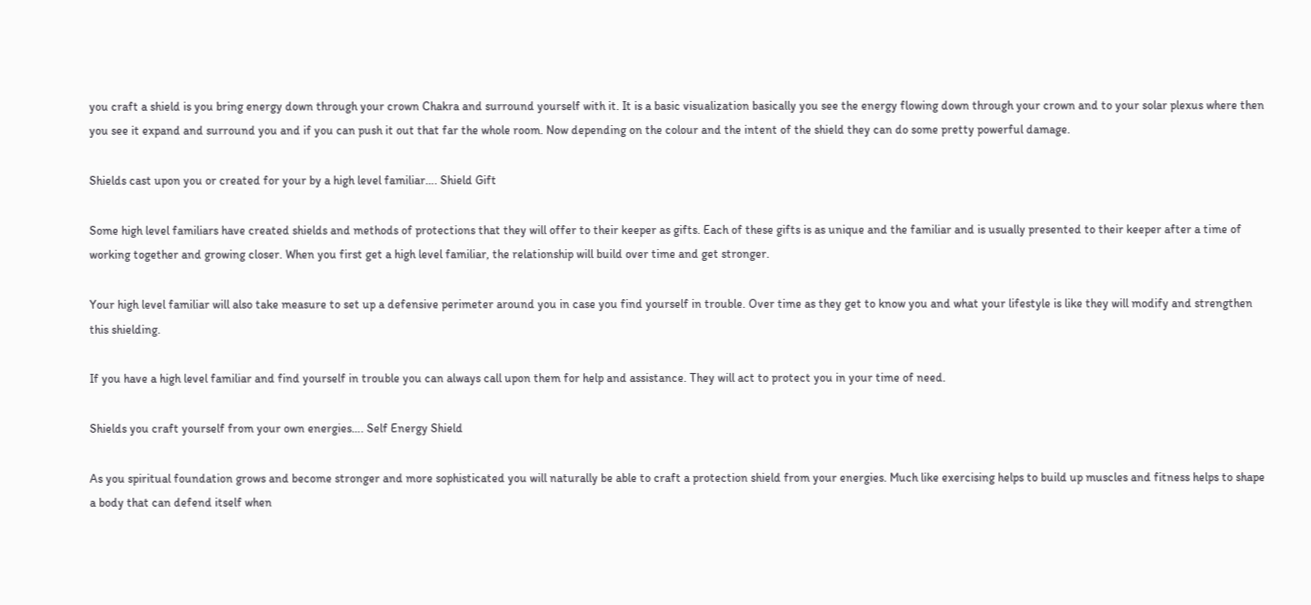you craft a shield is you bring energy down through your crown Chakra and surround yourself with it. It is a basic visualization basically you see the energy flowing down through your crown and to your solar plexus where then you see it expand and surround you and if you can push it out that far the whole room. Now depending on the colour and the intent of the shield they can do some pretty powerful damage.

Shields cast upon you or created for your by a high level familiar…. Shield Gift

Some high level familiars have created shields and methods of protections that they will offer to their keeper as gifts. Each of these gifts is as unique and the familiar and is usually presented to their keeper after a time of working together and growing closer. When you first get a high level familiar, the relationship will build over time and get stronger.

Your high level familiar will also take measure to set up a defensive perimeter around you in case you find yourself in trouble. Over time as they get to know you and what your lifestyle is like they will modify and strengthen this shielding.

If you have a high level familiar and find yourself in trouble you can always call upon them for help and assistance. They will act to protect you in your time of need.

Shields you craft yourself from your own energies…. Self Energy Shield

As you spiritual foundation grows and become stronger and more sophisticated you will naturally be able to craft a protection shield from your energies. Much like exercising helps to build up muscles and fitness helps to shape a body that can defend itself when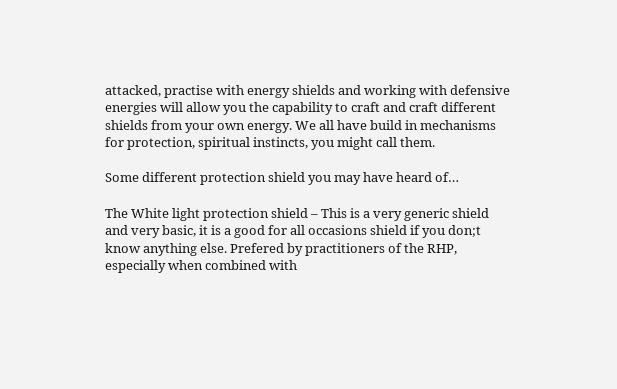attacked, practise with energy shields and working with defensive energies will allow you the capability to craft and craft different shields from your own energy. We all have build in mechanisms for protection, spiritual instincts, you might call them.

Some different protection shield you may have heard of…

The White light protection shield – This is a very generic shield and very basic, it is a good for all occasions shield if you don;t know anything else. Prefered by practitioners of the RHP, especially when combined with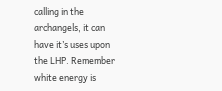calling in the archangels, it can have it’s uses upon the LHP. Remember white energy is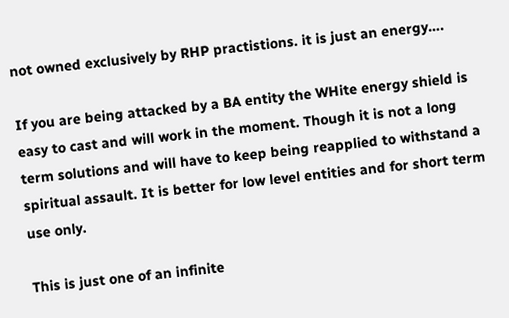not owned exclusively by RHP practistions. it is just an energy….

If you are being attacked by a BA entity the WHite energy shield is easy to cast and will work in the moment. Though it is not a long term solutions and will have to keep being reapplied to withstand a spiritual assault. It is better for low level entities and for short term use only.

This is just one of an infinite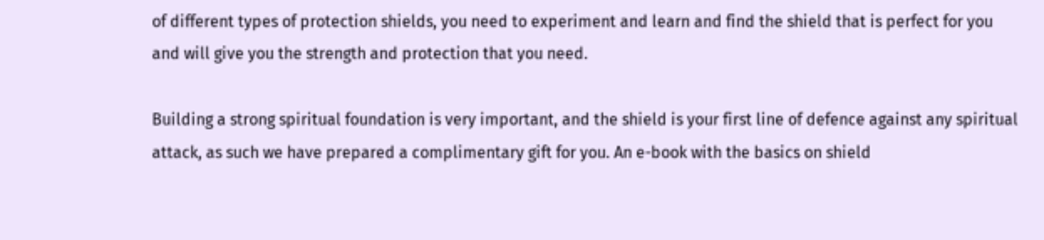of different types of protection shields, you need to experiment and learn and find the shield that is perfect for you and will give you the strength and protection that you need.

Building a strong spiritual foundation is very important, and the shield is your first line of defence against any spiritual attack, as such we have prepared a complimentary gift for you. An e-book with the basics on shield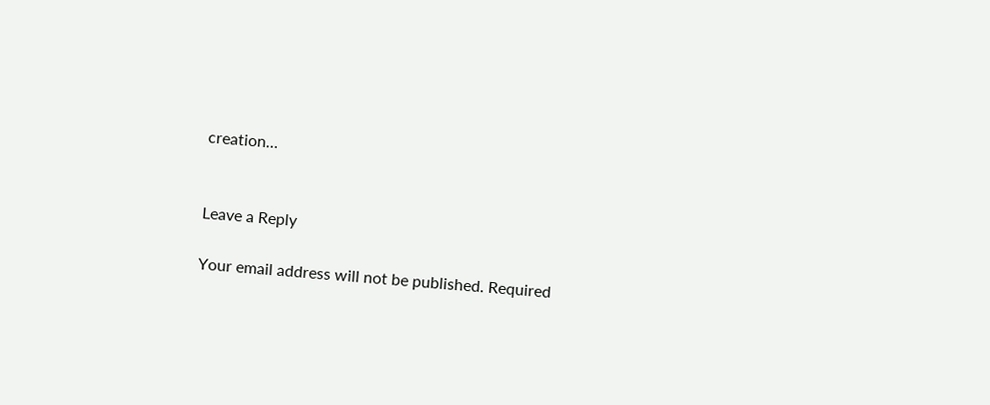creation…


Leave a Reply

Your email address will not be published. Required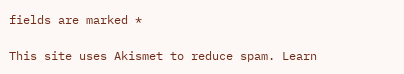fields are marked *

This site uses Akismet to reduce spam. Learn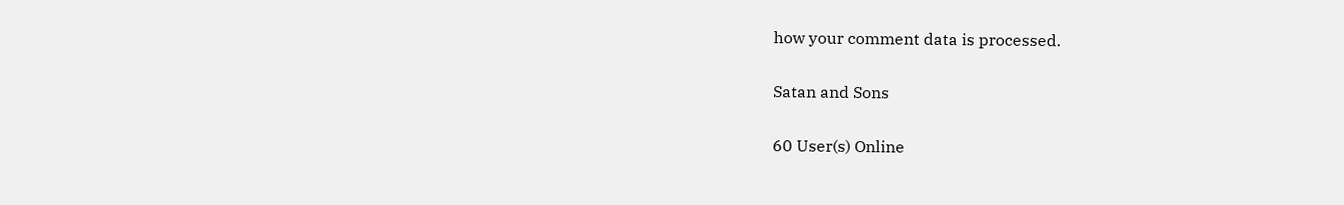how your comment data is processed.

Satan and Sons

60 User(s) Online